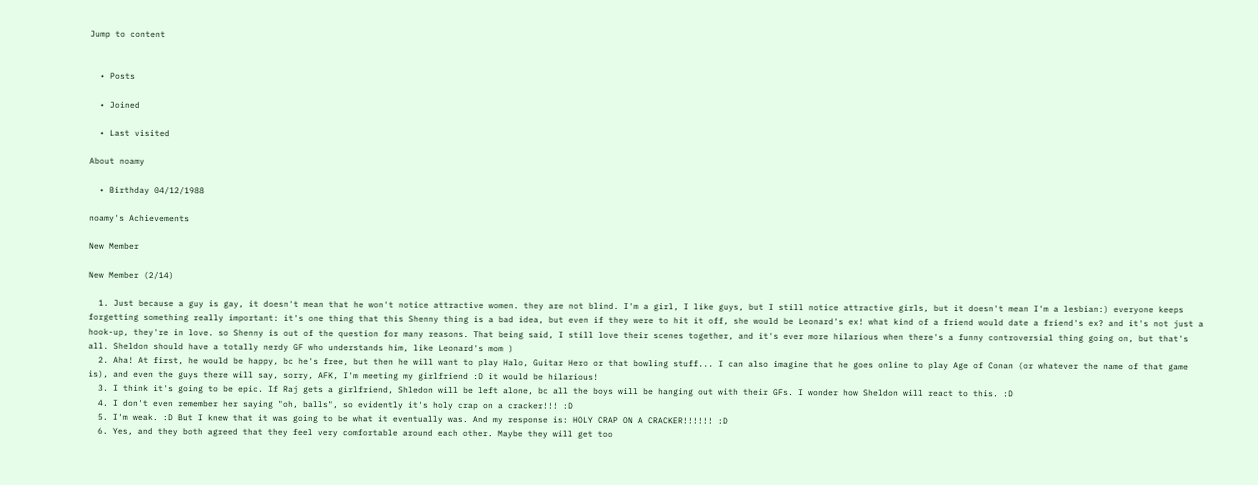Jump to content


  • Posts

  • Joined

  • Last visited

About noamy

  • Birthday 04/12/1988

noamy's Achievements

New Member

New Member (2/14)

  1. Just because a guy is gay, it doesn't mean that he won't notice attractive women. they are not blind. I'm a girl, I like guys, but I still notice attractive girls, but it doesn't mean I'm a lesbian:) everyone keeps forgetting something really important: it's one thing that this Shenny thing is a bad idea, but even if they were to hit it off, she would be Leonard's ex! what kind of a friend would date a friend's ex? and it's not just a hook-up, they're in love. so Shenny is out of the question for many reasons. That being said, I still love their scenes together, and it's ever more hilarious when there's a funny controversial thing going on, but that's all. Sheldon should have a totally nerdy GF who understands him, like Leonard's mom )
  2. Aha! At first, he would be happy, bc he's free, but then he will want to play Halo, Guitar Hero or that bowling stuff... I can also imagine that he goes online to play Age of Conan (or whatever the name of that game is), and even the guys there will say, sorry, AFK, I'm meeting my girlfriend :D it would be hilarious!
  3. I think it's going to be epic. If Raj gets a girlfriend, Shledon will be left alone, bc all the boys will be hanging out with their GFs. I wonder how Sheldon will react to this. :D
  4. I don't even remember her saying "oh, balls", so evidently it's holy crap on a cracker!!! :D
  5. I'm weak. :D But I knew that it was going to be what it eventually was. And my response is: HOLY CRAP ON A CRACKER!!!!!! :D
  6. Yes, and they both agreed that they feel very comfortable around each other. Maybe they will get too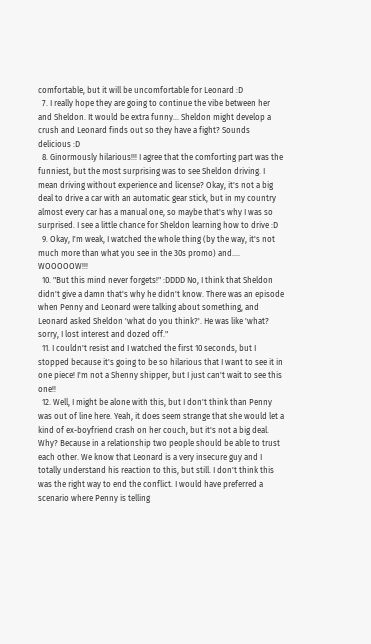comfortable, but it will be uncomfortable for Leonard :D
  7. I really hope they are going to continue the vibe between her and Sheldon. It would be extra funny... Sheldon might develop a crush and Leonard finds out so they have a fight? Sounds delicious :D
  8. Ginormously hilarious!!! I agree that the comforting part was the funniest, but the most surprising was to see Sheldon driving. I mean driving without experience and license? Okay, it's not a big deal to drive a car with an automatic gear stick, but in my country almost every car has a manual one, so maybe that's why I was so surprised. I see a little chance for Sheldon learning how to drive :D
  9. Okay, I'm weak, I watched the whole thing (by the way, it's not much more than what you see in the 30s promo) and.... WOOOOOW!!!
  10. "But this mind never forgets!" :DDDD No, I think that Sheldon didn't give a damn that's why he didn't know. There was an episode when Penny and Leonard were talking about something, and Leonard asked Sheldon 'what do you think?'. He was like 'what? sorry, I lost interest and dozed off."
  11. I couldn't resist and I watched the first 10 seconds, but I stopped because it's going to be so hilarious that I want to see it in one piece! I'm not a Shenny shipper, but I just can't wait to see this one!!
  12. Well, I might be alone with this, but I don't think than Penny was out of line here. Yeah, it does seem strange that she would let a kind of ex-boyfriend crash on her couch, but it's not a big deal. Why? Because in a relationship two people should be able to trust each other. We know that Leonard is a very insecure guy and I totally understand his reaction to this, but still. I don't think this was the right way to end the conflict. I would have preferred a scenario where Penny is telling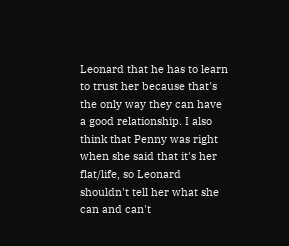Leonard that he has to learn to trust her because that's the only way they can have a good relationship. I also think that Penny was right when she said that it's her flat/life, so Leonard shouldn't tell her what she can and can't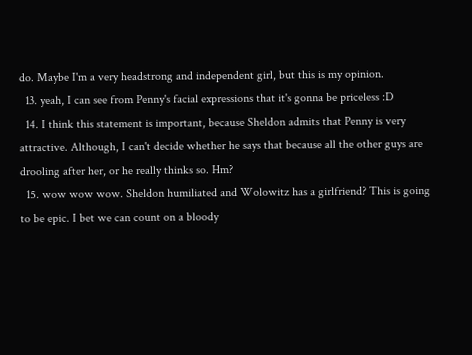do. Maybe I'm a very headstrong and independent girl, but this is my opinion.
  13. yeah, I can see from Penny's facial expressions that it's gonna be priceless :D
  14. I think this statement is important, because Sheldon admits that Penny is very attractive. Although, I can't decide whether he says that because all the other guys are drooling after her, or he really thinks so. Hm?
  15. wow wow wow. Sheldon humiliated and Wolowitz has a girlfriend? This is going to be epic. I bet we can count on a bloody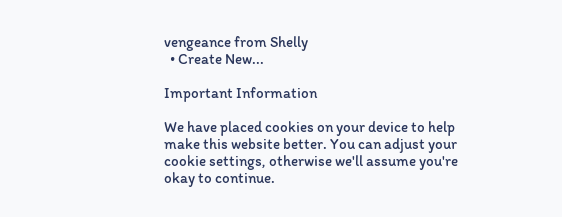vengeance from Shelly
  • Create New...

Important Information

We have placed cookies on your device to help make this website better. You can adjust your cookie settings, otherwise we'll assume you're okay to continue.